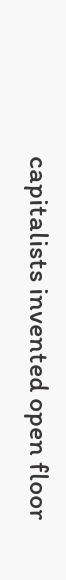capitalists invented open floor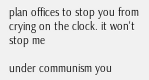plan offices to stop you from crying on the clock. it won't stop me

under communism you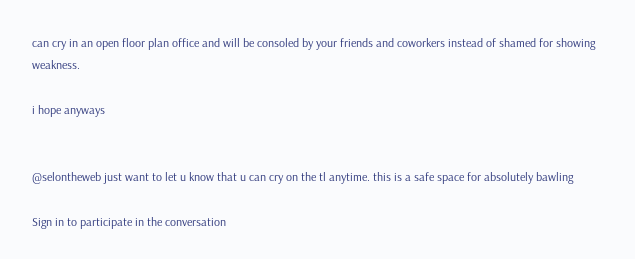can cry in an open floor plan office and will be consoled by your friends and coworkers instead of shamed for showing weakness.

i hope anyways


@selontheweb just want to let u know that u can cry on the tl anytime. this is a safe space for absolutely bawling

Sign in to participate in the conversation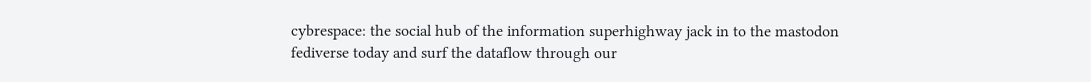cybrespace: the social hub of the information superhighway jack in to the mastodon fediverse today and surf the dataflow through our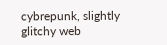cybrepunk, slightly glitchy web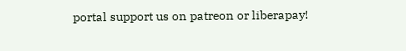portal support us on patreon or liberapay!